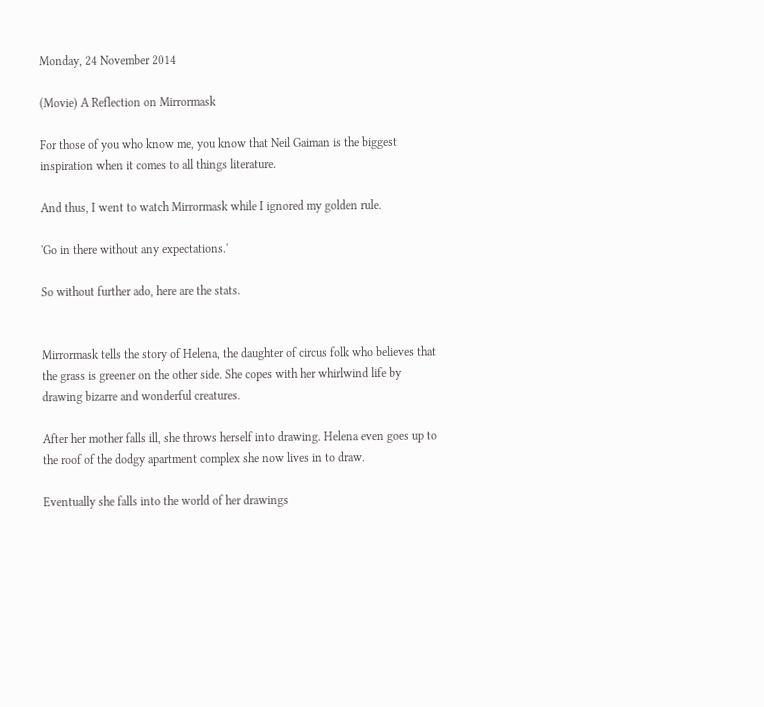Monday, 24 November 2014

(Movie) A Reflection on Mirrormask

For those of you who know me, you know that Neil Gaiman is the biggest inspiration when it comes to all things literature.

And thus, I went to watch Mirrormask while I ignored my golden rule.

'Go in there without any expectations.'

So without further ado, here are the stats.


Mirrormask tells the story of Helena, the daughter of circus folk who believes that the grass is greener on the other side. She copes with her whirlwind life by drawing bizarre and wonderful creatures.

After her mother falls ill, she throws herself into drawing. Helena even goes up to the roof of the dodgy apartment complex she now lives in to draw.

Eventually she falls into the world of her drawings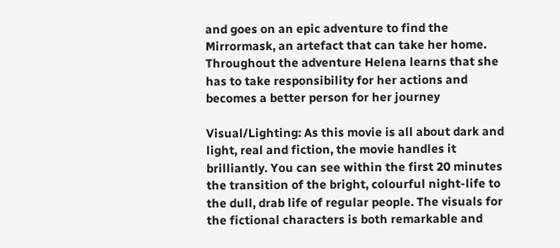and goes on an epic adventure to find the Mirrormask, an artefact that can take her home. Throughout the adventure Helena learns that she has to take responsibility for her actions and becomes a better person for her journey

Visual/Lighting: As this movie is all about dark and light, real and fiction, the movie handles it brilliantly. You can see within the first 20 minutes the transition of the bright, colourful night-life to the dull, drab life of regular people. The visuals for the fictional characters is both remarkable and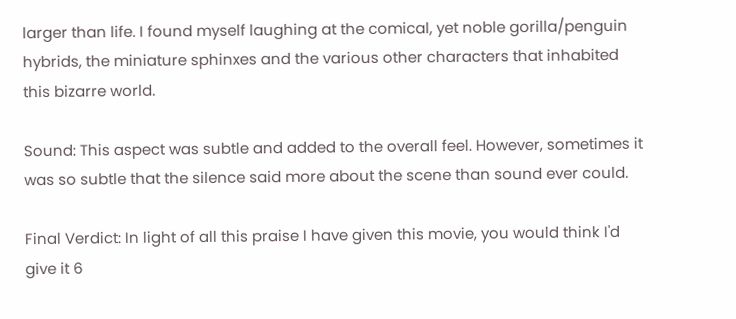larger than life. I found myself laughing at the comical, yet noble gorilla/penguin hybrids, the miniature sphinxes and the various other characters that inhabited this bizarre world.

Sound: This aspect was subtle and added to the overall feel. However, sometimes it was so subtle that the silence said more about the scene than sound ever could.

Final Verdict: In light of all this praise I have given this movie, you would think I'd give it 6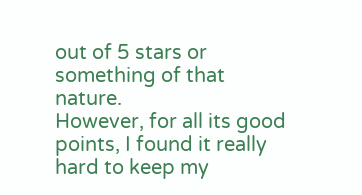out of 5 stars or something of that nature.
However, for all its good points, I found it really hard to keep my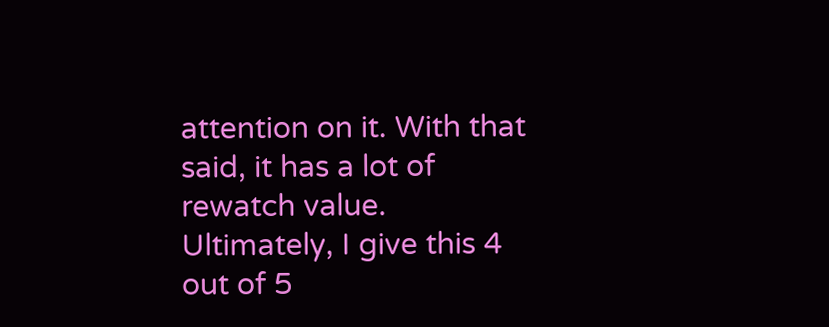attention on it. With that said, it has a lot of rewatch value. Ultimately, I give this 4 out of 5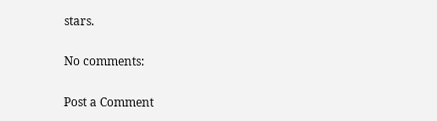stars.

No comments:

Post a Comment